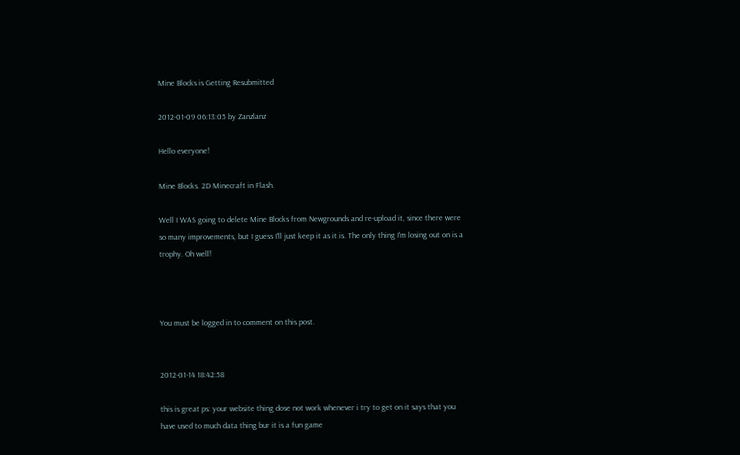Mine Blocks is Getting Resubmitted

2012-01-09 06:13:05 by Zanzlanz

Hello everyone!

Mine Blocks. 2D Minecraft in Flash.

Well I WAS going to delete Mine Blocks from Newgrounds and re-upload it, since there were so many improvements, but I guess I'll just keep it as it is. The only thing I'm losing out on is a trophy. Oh well!



You must be logged in to comment on this post.


2012-01-14 18:42:58

this is great ps: your website thing dose not work whenever i try to get on it says that you have used to much data thing bur it is a fun game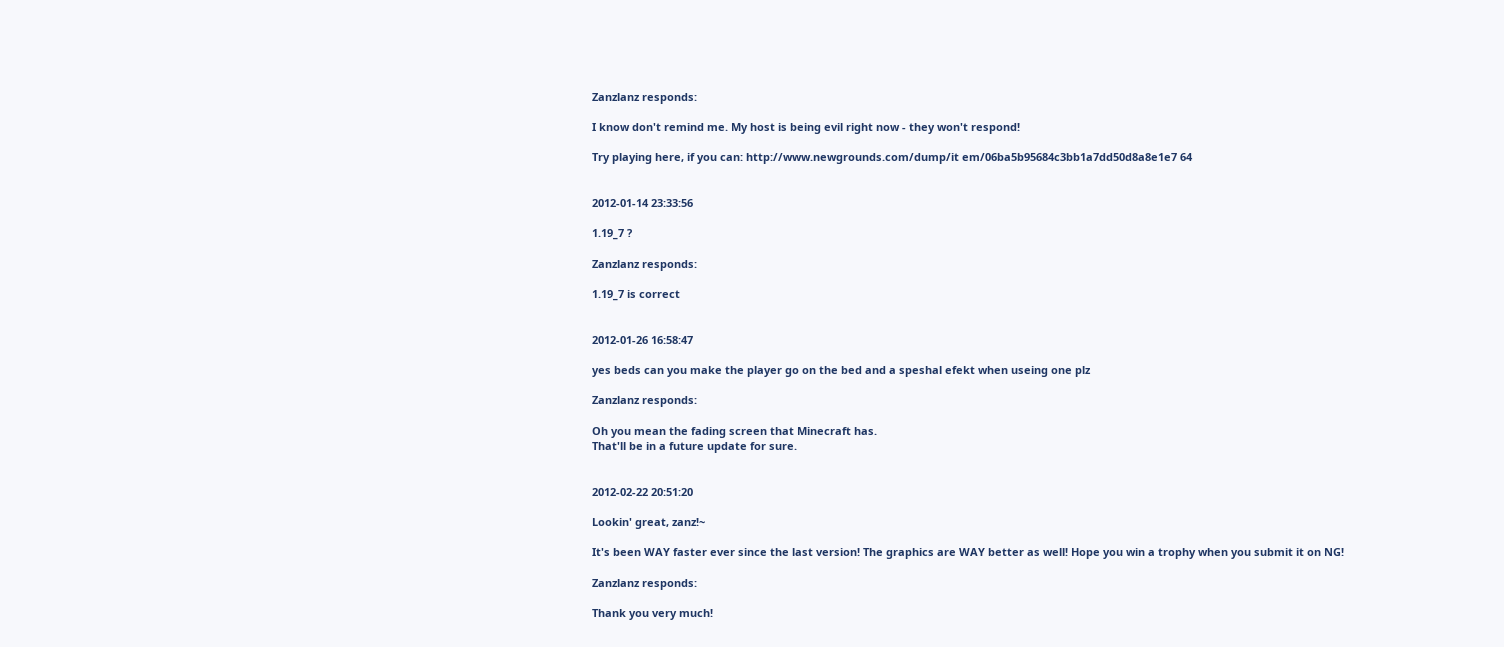Zanzlanz responds:

I know don't remind me. My host is being evil right now - they won't respond!

Try playing here, if you can: http://www.newgrounds.com/dump/it em/06ba5b95684c3bb1a7dd50d8a8e1e7 64


2012-01-14 23:33:56

1.19_7 ?

Zanzlanz responds:

1.19_7 is correct


2012-01-26 16:58:47

yes beds can you make the player go on the bed and a speshal efekt when useing one plz

Zanzlanz responds:

Oh you mean the fading screen that Minecraft has.
That'll be in a future update for sure.


2012-02-22 20:51:20

Lookin' great, zanz!~

It's been WAY faster ever since the last version! The graphics are WAY better as well! Hope you win a trophy when you submit it on NG!

Zanzlanz responds:

Thank you very much!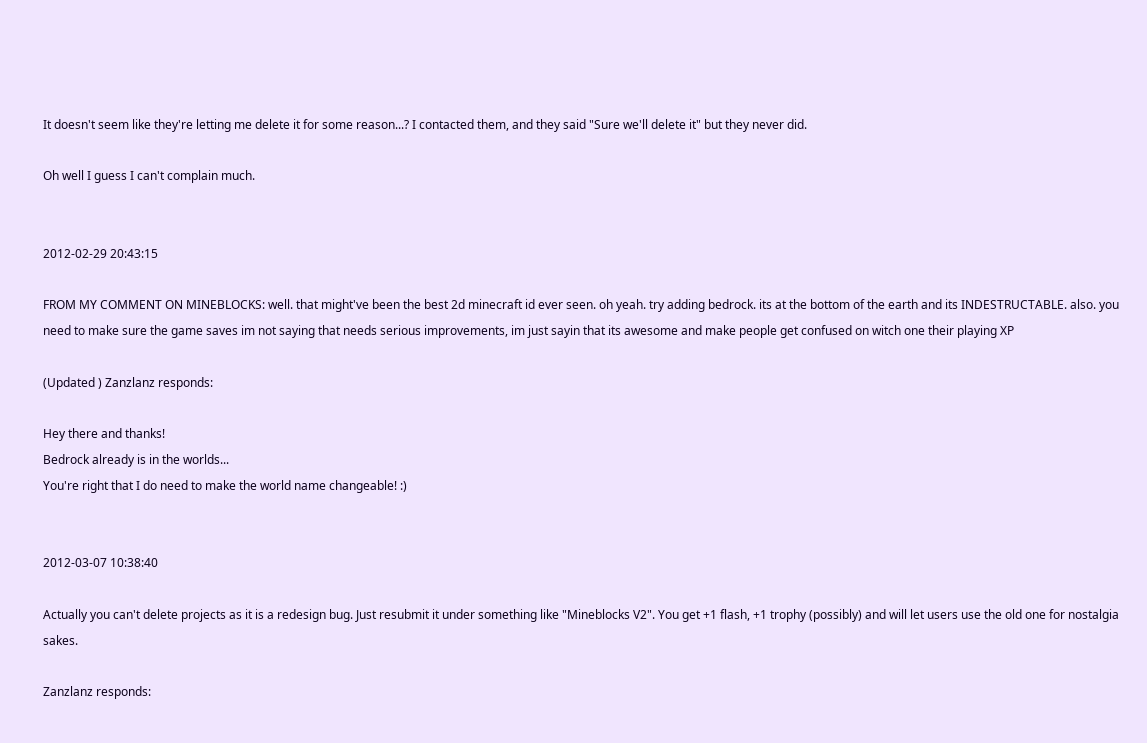It doesn't seem like they're letting me delete it for some reason...? I contacted them, and they said "Sure we'll delete it" but they never did.

Oh well I guess I can't complain much.


2012-02-29 20:43:15

FROM MY COMMENT ON MINEBLOCKS: well. that might've been the best 2d minecraft id ever seen. oh yeah. try adding bedrock. its at the bottom of the earth and its INDESTRUCTABLE. also. you need to make sure the game saves im not saying that needs serious improvements, im just sayin that its awesome and make people get confused on witch one their playing XP

(Updated ) Zanzlanz responds:

Hey there and thanks!
Bedrock already is in the worlds...
You're right that I do need to make the world name changeable! :)


2012-03-07 10:38:40

Actually you can't delete projects as it is a redesign bug. Just resubmit it under something like "Mineblocks V2". You get +1 flash, +1 trophy (possibly) and will let users use the old one for nostalgia sakes.

Zanzlanz responds: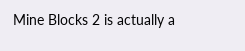Mine Blocks 2 is actually a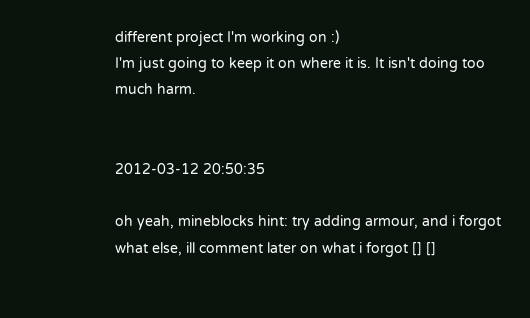different project I'm working on :)
I'm just going to keep it on where it is. It isn't doing too much harm.


2012-03-12 20:50:35

oh yeah, mineblocks hint: try adding armour, and i forgot what else, ill comment later on what i forgot [] []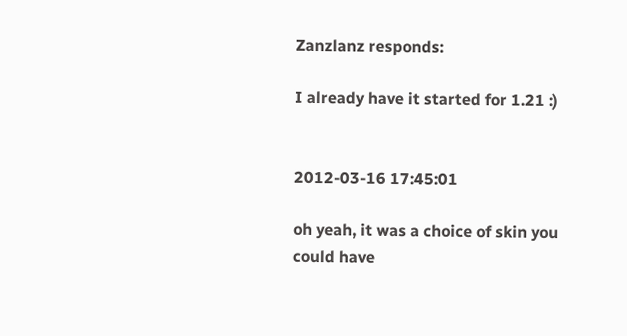Zanzlanz responds:

I already have it started for 1.21 :)


2012-03-16 17:45:01

oh yeah, it was a choice of skin you could have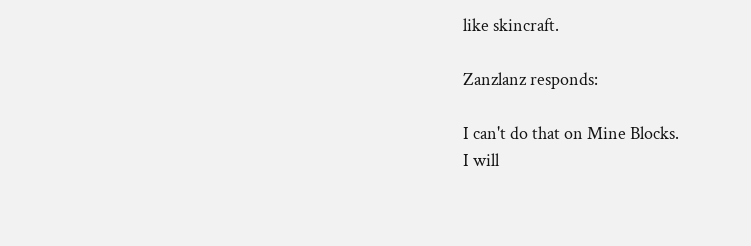like skincraft.

Zanzlanz responds:

I can't do that on Mine Blocks.
I will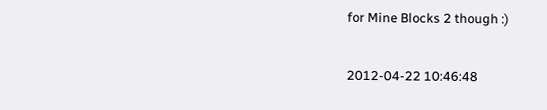for Mine Blocks 2 though :)


2012-04-22 10:46:48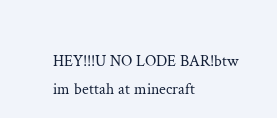HEY!!!U NO LODE BAR!btw im bettah at minecraft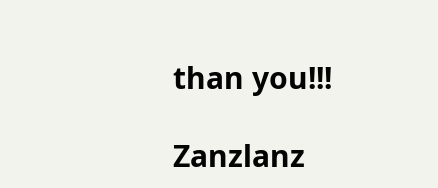than you!!!

Zanzlanz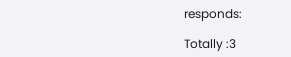responds:

Totally :3